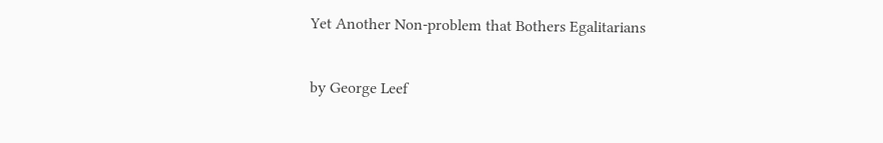Yet Another Non-problem that Bothers Egalitarians

by George Leef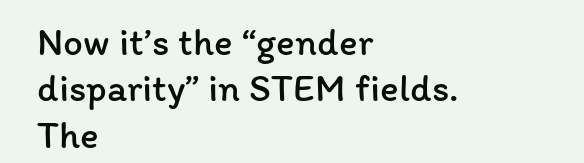Now it’s the “gender disparity” in STEM fields. The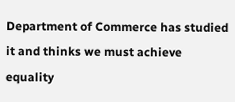Department of Commerce has studied it and thinks we must achieve equality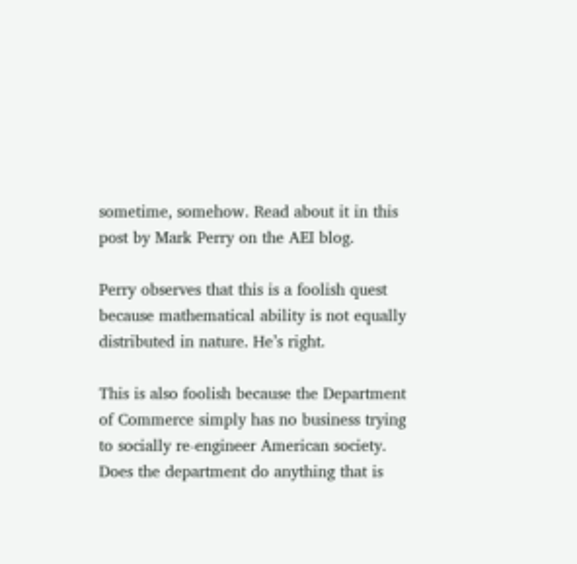sometime, somehow. Read about it in this post by Mark Perry on the AEI blog.

Perry observes that this is a foolish quest because mathematical ability is not equally distributed in nature. He’s right.

This is also foolish because the Department of Commerce simply has no business trying to socially re-engineer American society. Does the department do anything that is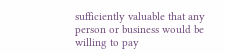sufficiently valuable that any person or business would be willing to pay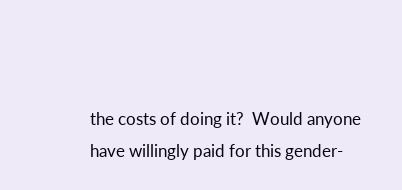the costs of doing it?  Would anyone have willingly paid for this gender-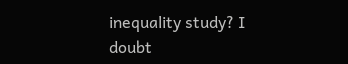inequality study? I doubt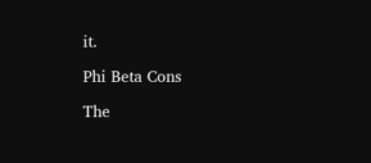it.

Phi Beta Cons

The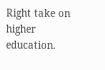Right take on higher education.